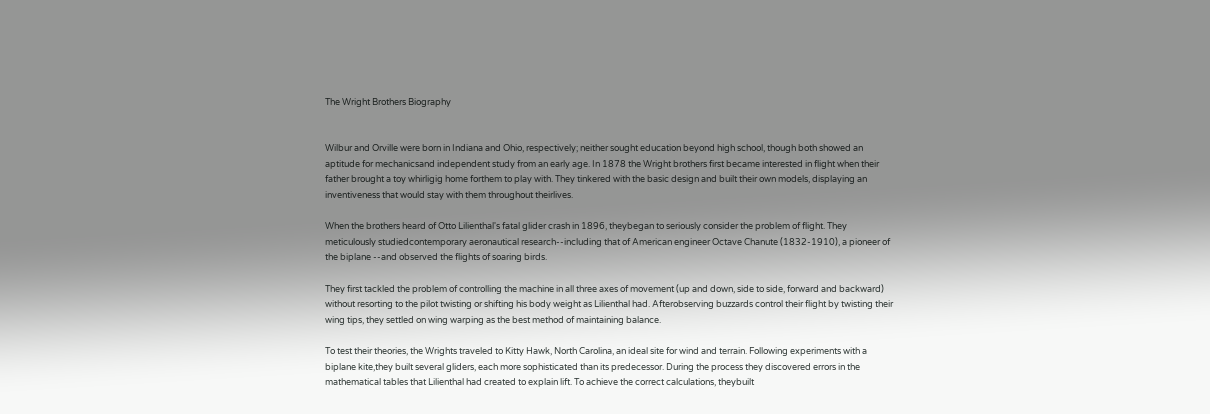The Wright Brothers Biography


Wilbur and Orville were born in Indiana and Ohio, respectively; neither sought education beyond high school, though both showed an aptitude for mechanicsand independent study from an early age. In 1878 the Wright brothers first became interested in flight when their father brought a toy whirligig home forthem to play with. They tinkered with the basic design and built their own models, displaying an inventiveness that would stay with them throughout theirlives.

When the brothers heard of Otto Lilienthal's fatal glider crash in 1896, theybegan to seriously consider the problem of flight. They meticulously studiedcontemporary aeronautical research--including that of American engineer Octave Chanute (1832-1910), a pioneer of the biplane --and observed the flights of soaring birds.

They first tackled the problem of controlling the machine in all three axes of movement (up and down, side to side, forward and backward) without resorting to the pilot twisting or shifting his body weight as Lilienthal had. Afterobserving buzzards control their flight by twisting their wing tips, they settled on wing warping as the best method of maintaining balance.

To test their theories, the Wrights traveled to Kitty Hawk, North Carolina, an ideal site for wind and terrain. Following experiments with a biplane kite,they built several gliders, each more sophisticated than its predecessor. During the process they discovered errors in the mathematical tables that Lilienthal had created to explain lift. To achieve the correct calculations, theybuilt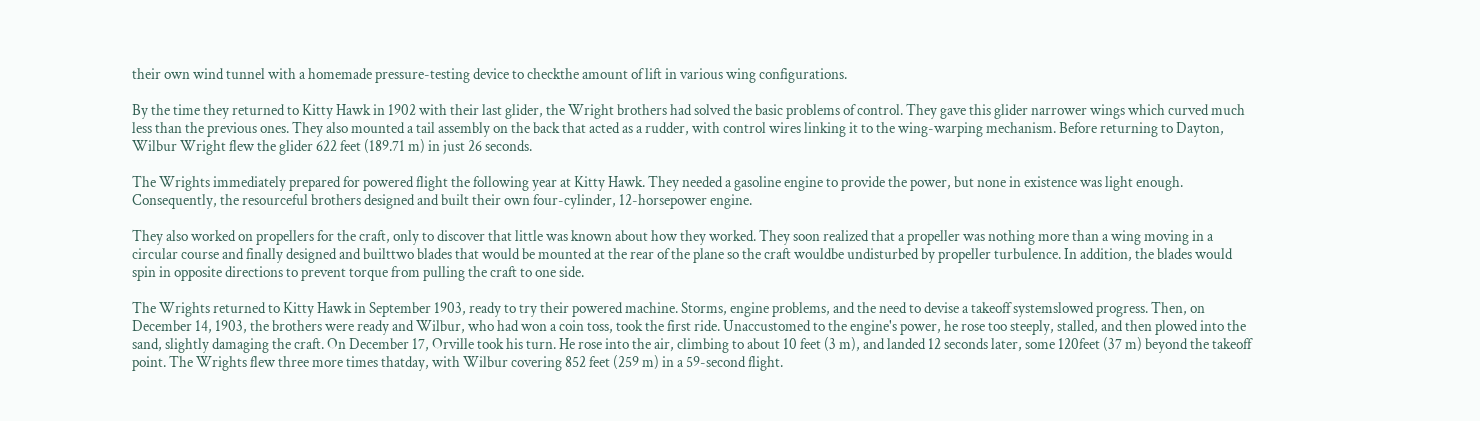their own wind tunnel with a homemade pressure-testing device to checkthe amount of lift in various wing configurations.

By the time they returned to Kitty Hawk in 1902 with their last glider, the Wright brothers had solved the basic problems of control. They gave this glider narrower wings which curved much less than the previous ones. They also mounted a tail assembly on the back that acted as a rudder, with control wires linking it to the wing-warping mechanism. Before returning to Dayton, Wilbur Wright flew the glider 622 feet (189.71 m) in just 26 seconds.

The Wrights immediately prepared for powered flight the following year at Kitty Hawk. They needed a gasoline engine to provide the power, but none in existence was light enough. Consequently, the resourceful brothers designed and built their own four-cylinder, 12-horsepower engine.

They also worked on propellers for the craft, only to discover that little was known about how they worked. They soon realized that a propeller was nothing more than a wing moving in a circular course and finally designed and builttwo blades that would be mounted at the rear of the plane so the craft wouldbe undisturbed by propeller turbulence. In addition, the blades would spin in opposite directions to prevent torque from pulling the craft to one side.

The Wrights returned to Kitty Hawk in September 1903, ready to try their powered machine. Storms, engine problems, and the need to devise a takeoff systemslowed progress. Then, on December 14, 1903, the brothers were ready and Wilbur, who had won a coin toss, took the first ride. Unaccustomed to the engine's power, he rose too steeply, stalled, and then plowed into the sand, slightly damaging the craft. On December 17, Orville took his turn. He rose into the air, climbing to about 10 feet (3 m), and landed 12 seconds later, some 120feet (37 m) beyond the takeoff point. The Wrights flew three more times thatday, with Wilbur covering 852 feet (259 m) in a 59-second flight.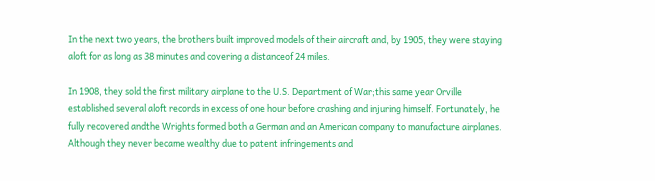In the next two years, the brothers built improved models of their aircraft and, by 1905, they were staying aloft for as long as 38 minutes and covering a distanceof 24 miles.

In 1908, they sold the first military airplane to the U.S. Department of War;this same year Orville established several aloft records in excess of one hour before crashing and injuring himself. Fortunately, he fully recovered andthe Wrights formed both a German and an American company to manufacture airplanes. Although they never became wealthy due to patent infringements and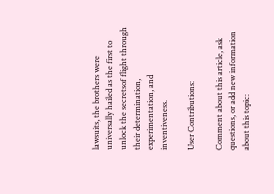lawsuits, the brothers were universally hailed as the first to unlock the secretsof flight through their determination, experimentation, and inventiveness.

User Contributions:

Comment about this article, ask questions, or add new information about this topic: